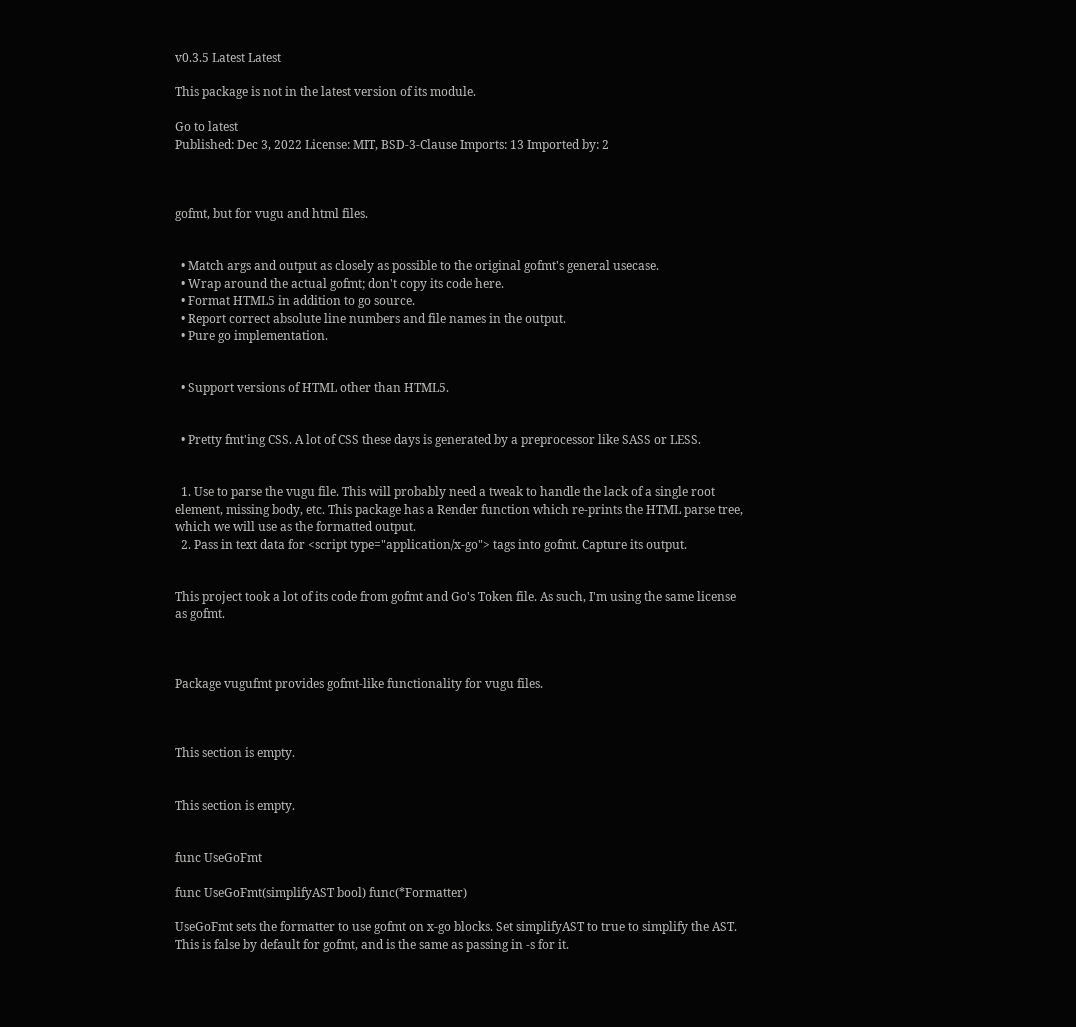v0.3.5 Latest Latest

This package is not in the latest version of its module.

Go to latest
Published: Dec 3, 2022 License: MIT, BSD-3-Clause Imports: 13 Imported by: 2



gofmt, but for vugu and html files.


  • Match args and output as closely as possible to the original gofmt's general usecase.
  • Wrap around the actual gofmt; don't copy its code here.
  • Format HTML5 in addition to go source.
  • Report correct absolute line numbers and file names in the output.
  • Pure go implementation.


  • Support versions of HTML other than HTML5.


  • Pretty fmt'ing CSS. A lot of CSS these days is generated by a preprocessor like SASS or LESS.


  1. Use to parse the vugu file. This will probably need a tweak to handle the lack of a single root element, missing body, etc. This package has a Render function which re-prints the HTML parse tree, which we will use as the formatted output.
  2. Pass in text data for <script type="application/x-go"> tags into gofmt. Capture its output.


This project took a lot of its code from gofmt and Go's Token file. As such, I'm using the same license as gofmt.



Package vugufmt provides gofmt-like functionality for vugu files.



This section is empty.


This section is empty.


func UseGoFmt

func UseGoFmt(simplifyAST bool) func(*Formatter)

UseGoFmt sets the formatter to use gofmt on x-go blocks. Set simplifyAST to true to simplify the AST. This is false by default for gofmt, and is the same as passing in -s for it.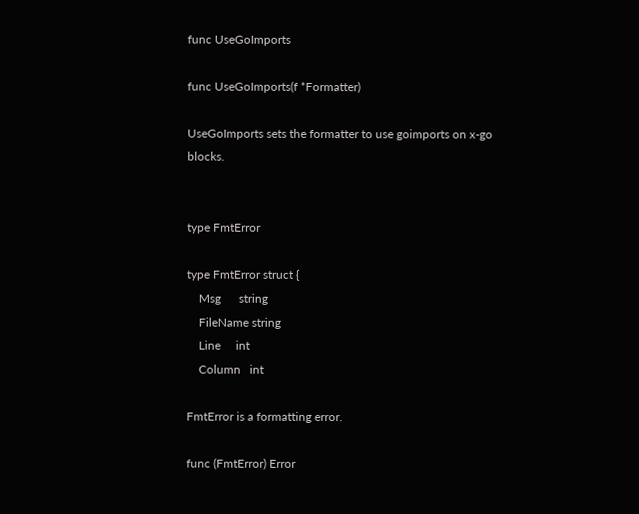func UseGoImports

func UseGoImports(f *Formatter)

UseGoImports sets the formatter to use goimports on x-go blocks.


type FmtError

type FmtError struct {
    Msg      string
    FileName string
    Line     int
    Column   int

FmtError is a formatting error.

func (FmtError) Error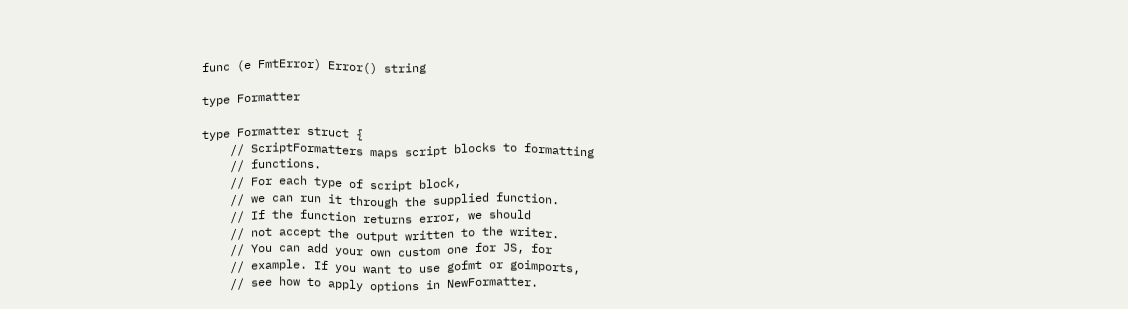func (e FmtError) Error() string

type Formatter

type Formatter struct {
    // ScriptFormatters maps script blocks to formatting
    // functions.
    // For each type of script block,
    // we can run it through the supplied function.
    // If the function returns error, we should
    // not accept the output written to the writer.
    // You can add your own custom one for JS, for
    // example. If you want to use gofmt or goimports,
    // see how to apply options in NewFormatter.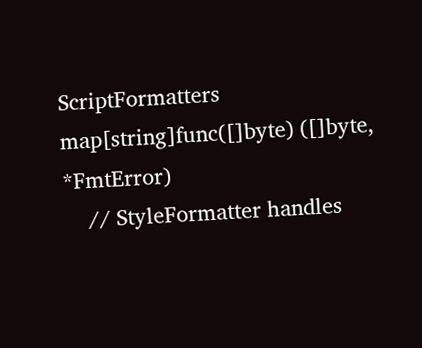ScriptFormatters map[string]func([]byte) ([]byte, *FmtError)
    // StyleFormatter handles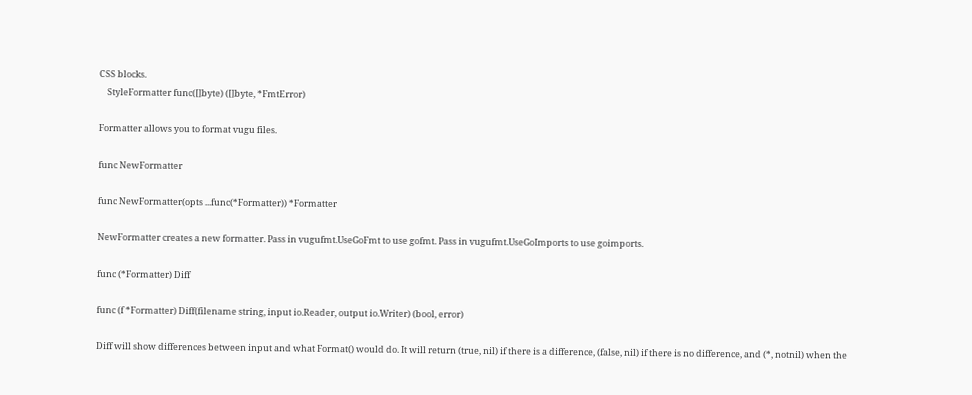CSS blocks.
    StyleFormatter func([]byte) ([]byte, *FmtError)

Formatter allows you to format vugu files.

func NewFormatter

func NewFormatter(opts ...func(*Formatter)) *Formatter

NewFormatter creates a new formatter. Pass in vugufmt.UseGoFmt to use gofmt. Pass in vugufmt.UseGoImports to use goimports.

func (*Formatter) Diff

func (f *Formatter) Diff(filename string, input io.Reader, output io.Writer) (bool, error)

Diff will show differences between input and what Format() would do. It will return (true, nil) if there is a difference, (false, nil) if there is no difference, and (*, notnil) when the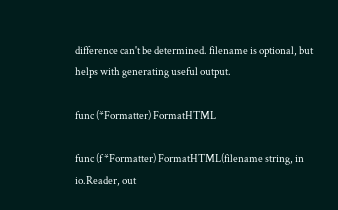difference can't be determined. filename is optional, but helps with generating useful output.

func (*Formatter) FormatHTML

func (f *Formatter) FormatHTML(filename string, in io.Reader, out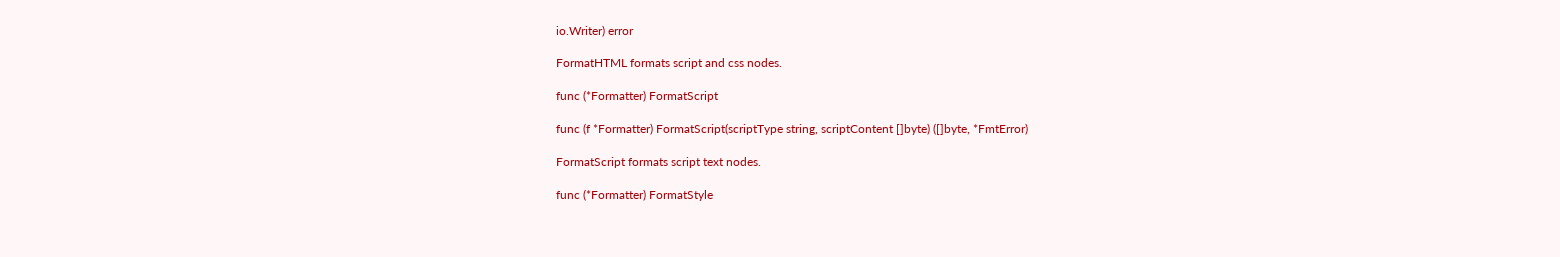io.Writer) error

FormatHTML formats script and css nodes.

func (*Formatter) FormatScript

func (f *Formatter) FormatScript(scriptType string, scriptContent []byte) ([]byte, *FmtError)

FormatScript formats script text nodes.

func (*Formatter) FormatStyle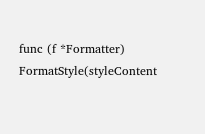func (f *Formatter) FormatStyle(styleContent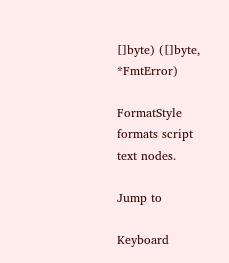[]byte) ([]byte, *FmtError)

FormatStyle formats script text nodes.

Jump to

Keyboard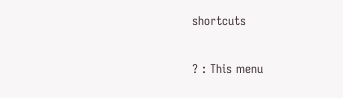shortcuts

? : This menu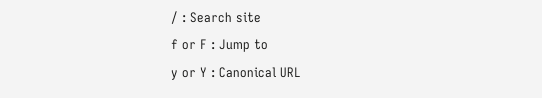/ : Search site
f or F : Jump to
y or Y : Canonical URL